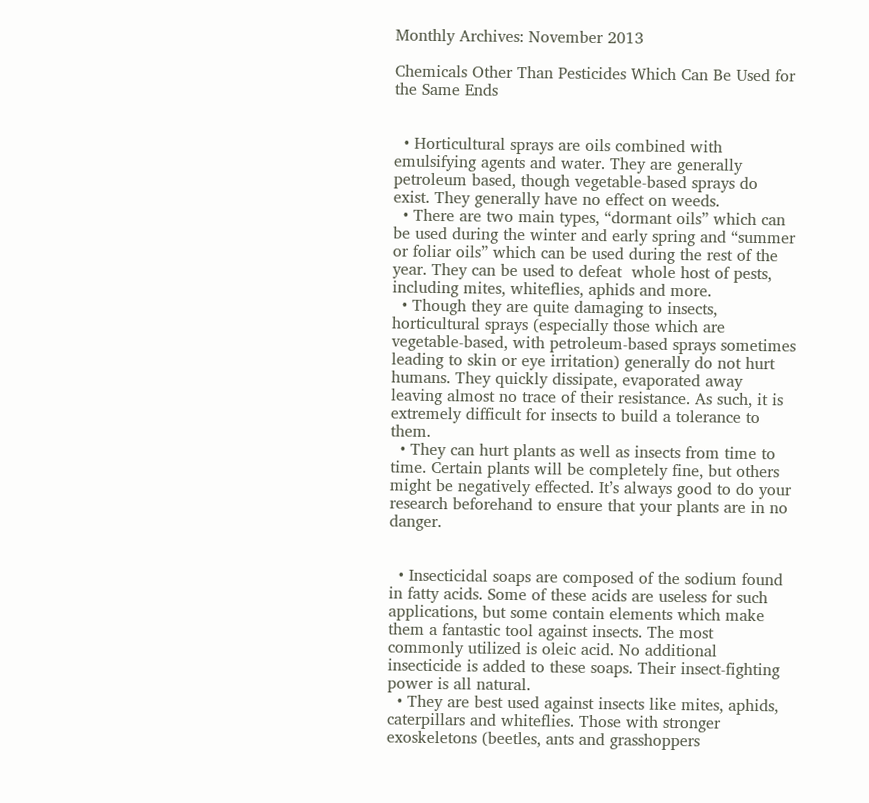Monthly Archives: November 2013

Chemicals Other Than Pesticides Which Can Be Used for the Same Ends


  • Horticultural sprays are oils combined with emulsifying agents and water. They are generally petroleum based, though vegetable-based sprays do exist. They generally have no effect on weeds.
  • There are two main types, “dormant oils” which can be used during the winter and early spring and “summer or foliar oils” which can be used during the rest of the year. They can be used to defeat  whole host of pests, including mites, whiteflies, aphids and more.
  • Though they are quite damaging to insects, horticultural sprays (especially those which are vegetable-based, with petroleum-based sprays sometimes leading to skin or eye irritation) generally do not hurt humans. They quickly dissipate, evaporated away leaving almost no trace of their resistance. As such, it is extremely difficult for insects to build a tolerance to them.
  • They can hurt plants as well as insects from time to time. Certain plants will be completely fine, but others might be negatively effected. It’s always good to do your research beforehand to ensure that your plants are in no danger.


  • Insecticidal soaps are composed of the sodium found in fatty acids. Some of these acids are useless for such applications, but some contain elements which make them a fantastic tool against insects. The most commonly utilized is oleic acid. No additional insecticide is added to these soaps. Their insect-fighting power is all natural.
  • They are best used against insects like mites, aphids, caterpillars and whiteflies. Those with stronger exoskeletons (beetles, ants and grasshoppers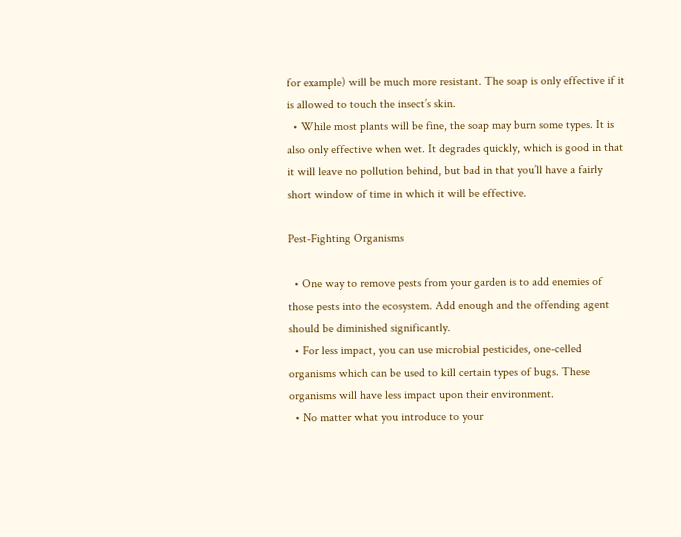for example) will be much more resistant. The soap is only effective if it is allowed to touch the insect’s skin.
  • While most plants will be fine, the soap may burn some types. It is also only effective when wet. It degrades quickly, which is good in that it will leave no pollution behind, but bad in that you’ll have a fairly short window of time in which it will be effective.

Pest-Fighting Organisms

  • One way to remove pests from your garden is to add enemies of those pests into the ecosystem. Add enough and the offending agent should be diminished significantly.
  • For less impact, you can use microbial pesticides, one-celled organisms which can be used to kill certain types of bugs. These organisms will have less impact upon their environment.
  • No matter what you introduce to your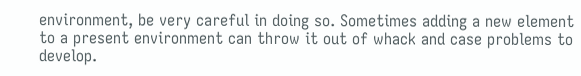environment, be very careful in doing so. Sometimes adding a new element to a present environment can throw it out of whack and case problems to develop.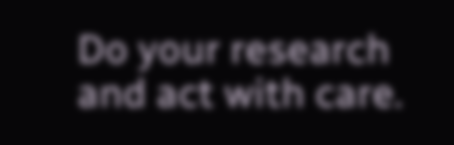Do your research and act with care.